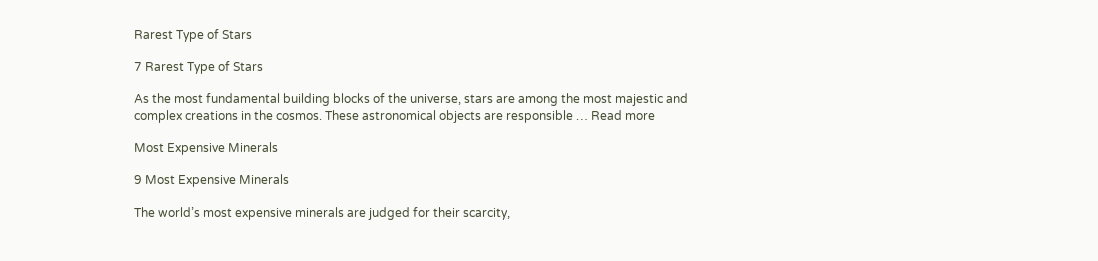Rarest Type of Stars

7 Rarest Type of Stars

As the most fundamental building blocks of the universe, stars are among the most majestic and complex creations in the cosmos. These astronomical objects are responsible … Read more

Most Expensive Minerals

9 Most Expensive Minerals

The world’s most expensive minerals are judged for their scarcity,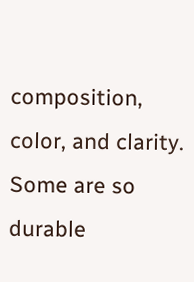composition, color, and clarity. Some are so durable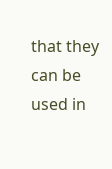that they can be used in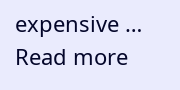expensive … Read more